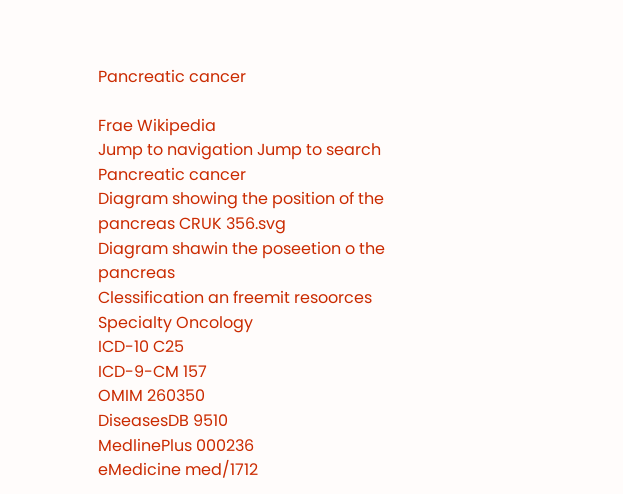Pancreatic cancer

Frae Wikipedia
Jump to navigation Jump to search
Pancreatic cancer
Diagram showing the position of the pancreas CRUK 356.svg
Diagram shawin the poseetion o the pancreas
Clessification an freemit resoorces
Specialty Oncology
ICD-10 C25
ICD-9-CM 157
OMIM 260350
DiseasesDB 9510
MedlinePlus 000236
eMedicine med/1712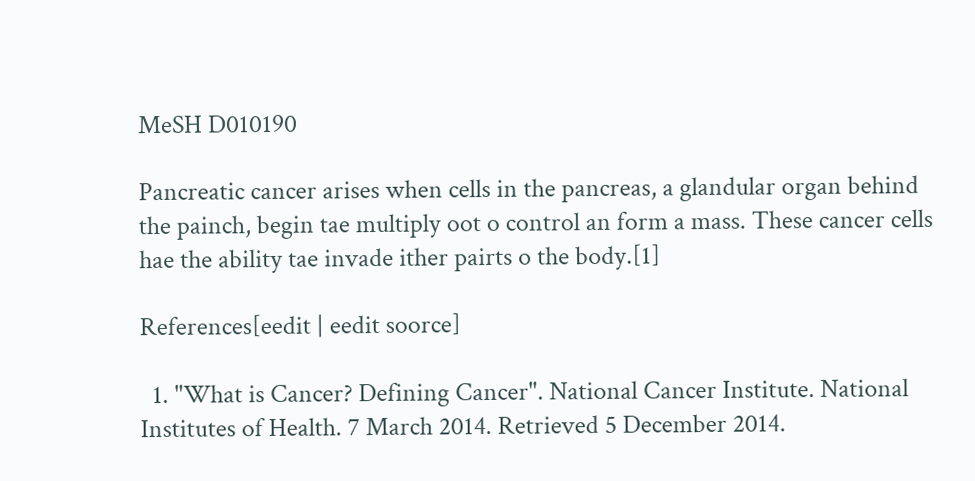MeSH D010190

Pancreatic cancer arises when cells in the pancreas, a glandular organ behind the painch, begin tae multiply oot o control an form a mass. These cancer cells hae the ability tae invade ither pairts o the body.[1]

References[eedit | eedit soorce]

  1. "What is Cancer? Defining Cancer". National Cancer Institute. National Institutes of Health. 7 March 2014. Retrieved 5 December 2014.